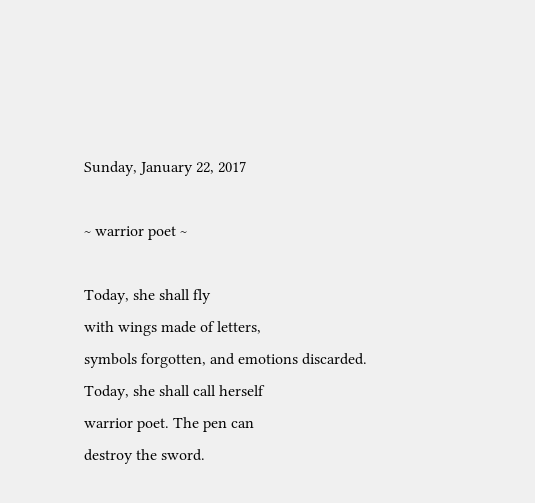Sunday, January 22, 2017

~ warrior poet ~

Today, she shall fly
with wings made of letters,
symbols forgotten, and emotions discarded.
Today, she shall call herself
warrior poet. The pen can
destroy the sword.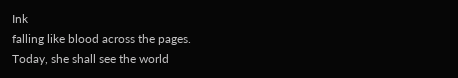Ink
falling like blood across the pages.
Today, she shall see the world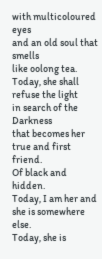with multicoloured eyes
and an old soul that smells
like oolong tea.
Today, she shall refuse the light
in search of the Darkness
that becomes her true and first friend.
Of black and hidden.
Today, I am her and she is somewhere else.
Today, she is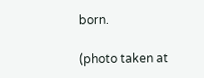born.

(photo taken at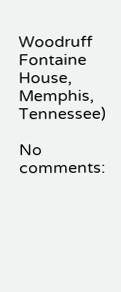Woodruff Fontaine House, Memphis, Tennessee)

No comments: